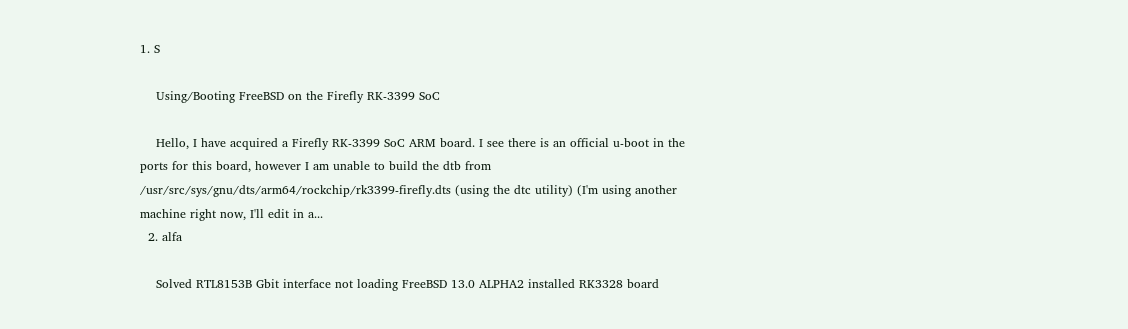1. S

    Using/Booting FreeBSD on the Firefly RK-3399 SoC

    Hello, I have acquired a Firefly RK-3399 SoC ARM board. I see there is an official u-boot in the ports for this board, however I am unable to build the dtb from /usr/src/sys/gnu/dts/arm64/rockchip/rk3399-firefly.dts (using the dtc utility) (I'm using another machine right now, I'll edit in a...
  2. alfa

    Solved RTL8153B Gbit interface not loading FreeBSD 13.0 ALPHA2 installed RK3328 board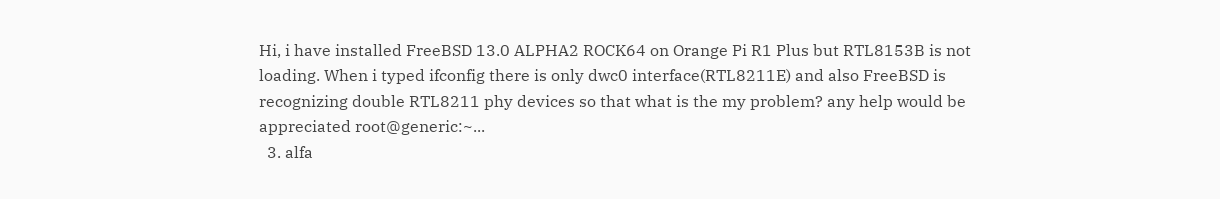Hi, i have installed FreeBSD 13.0 ALPHA2 ROCK64 on Orange Pi R1 Plus but RTL8153B is not loading. When i typed ifconfig there is only dwc0 interface(RTL8211E) and also FreeBSD is recognizing double RTL8211 phy devices so that what is the my problem? any help would be appreciated root@generic:~...
  3. alfa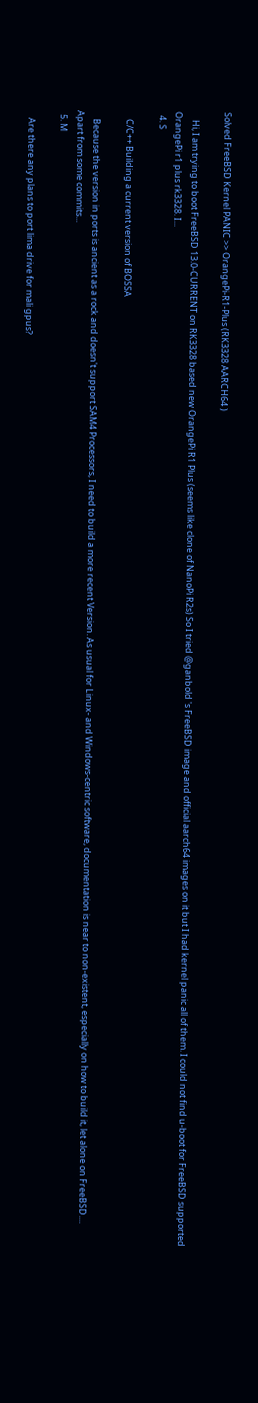Solved FreeBSD Kernel PANIC >> OrangePi-R1-Plus (RK3328 AARCH64 )

    Hi, I am trying to boot FreeBSD 13.0-CURRENT on RK3328 based new OrangePi R1 Plus (seems like clone of NanoPi R2s) So I tried @ganbold 's FreeBSD image and official aarch64 images on it but I had kernel panic all of them. I could not find u-boot for FreeBSD supported OrangePi r1 plus rk3328. I...
  4. S

    C/C++ Building a current version of BOSSA

    Because the version in ports is ancient as a rock and doesn't support SAM4 Processors, I need to build a more recent Version. As usual for Linux- and Windows-centric software, documentation is near to non-existent, especially on how to build it, let alone on FreeBSD.... Apart from some commits...
  5. M

    Are there any plans to port lima drive for mali gpus?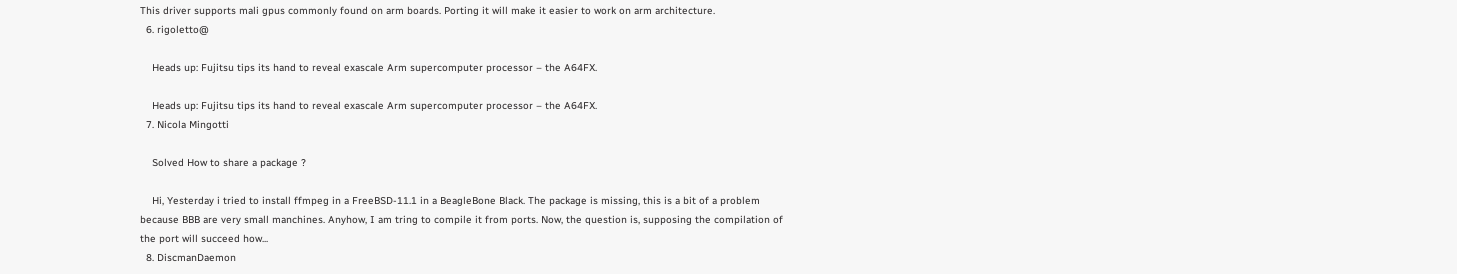This driver supports mali gpus commonly found on arm boards. Porting it will make it easier to work on arm architecture.
  6. rigoletto@

    Heads up: Fujitsu tips its hand to reveal exascale Arm supercomputer processor – the A64FX.

    Heads up: Fujitsu tips its hand to reveal exascale Arm supercomputer processor – the A64FX.
  7. Nicola Mingotti

    Solved How to share a package ?

    Hi, Yesterday i tried to install ffmpeg in a FreeBSD-11.1 in a BeagleBone Black. The package is missing, this is a bit of a problem because BBB are very small manchines. Anyhow, I am tring to compile it from ports. Now, the question is, supposing the compilation of the port will succeed how...
  8. DiscmanDaemon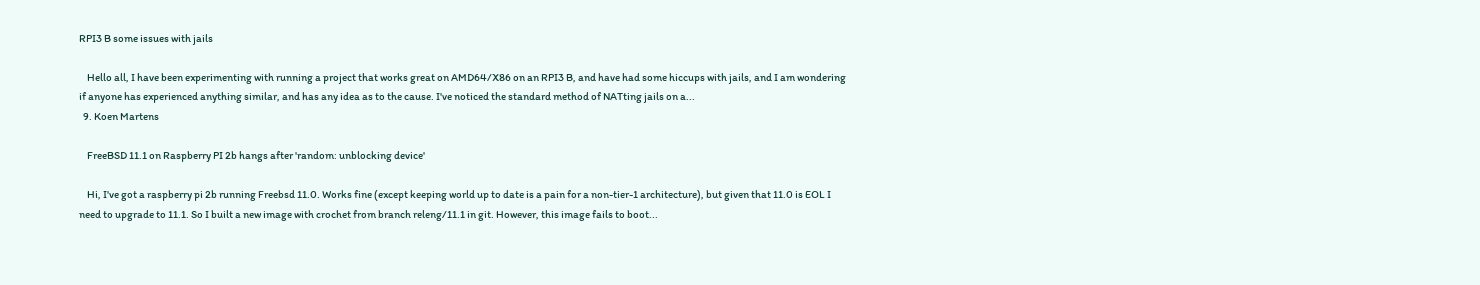RPI3 B some issues with jails

    Hello all, I have been experimenting with running a project that works great on AMD64/X86 on an RPI3 B, and have had some hiccups with jails, and I am wondering if anyone has experienced anything similar, and has any idea as to the cause. I've noticed the standard method of NATting jails on a...
  9. Koen Martens

    FreeBSD 11.1 on Raspberry PI 2b hangs after 'random: unblocking device'

    Hi, I've got a raspberry pi 2b running Freebsd 11.0. Works fine (except keeping world up to date is a pain for a non-tier-1 architecture), but given that 11.0 is EOL I need to upgrade to 11.1. So I built a new image with crochet from branch releng/11.1 in git. However, this image fails to boot...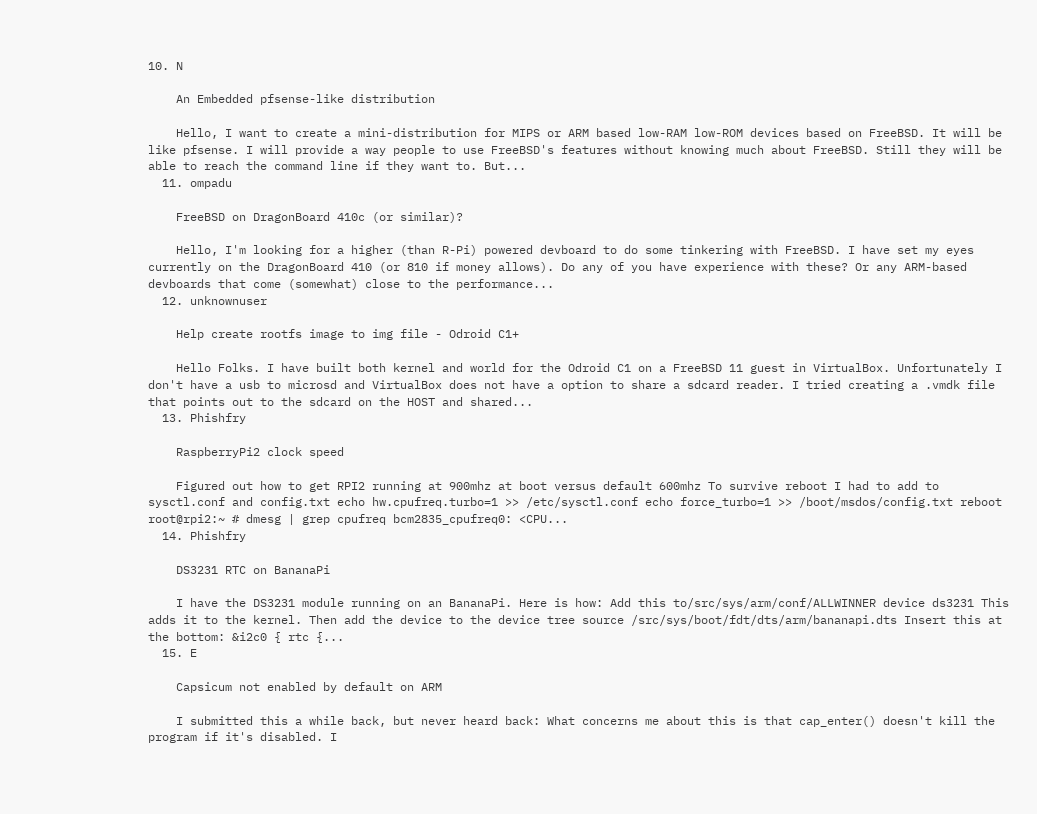10. N

    An Embedded pfsense-like distribution

    Hello, I want to create a mini-distribution for MIPS or ARM based low-RAM low-ROM devices based on FreeBSD. It will be like pfsense. I will provide a way people to use FreeBSD's features without knowing much about FreeBSD. Still they will be able to reach the command line if they want to. But...
  11. ompadu

    FreeBSD on DragonBoard 410c (or similar)?

    Hello, I'm looking for a higher (than R-Pi) powered devboard to do some tinkering with FreeBSD. I have set my eyes currently on the DragonBoard 410 (or 810 if money allows). Do any of you have experience with these? Or any ARM-based devboards that come (somewhat) close to the performance...
  12. unknownuser

    Help create rootfs image to img file - Odroid C1+

    Hello Folks. I have built both kernel and world for the Odroid C1 on a FreeBSD 11 guest in VirtualBox. Unfortunately I don't have a usb to microsd and VirtualBox does not have a option to share a sdcard reader. I tried creating a .vmdk file that points out to the sdcard on the HOST and shared...
  13. Phishfry

    RaspberryPi2 clock speed

    Figured out how to get RPI2 running at 900mhz at boot versus default 600mhz To survive reboot I had to add to sysctl.conf and config.txt echo hw.cpufreq.turbo=1 >> /etc/sysctl.conf echo force_turbo=1 >> /boot/msdos/config.txt reboot root@rpi2:~ # dmesg | grep cpufreq bcm2835_cpufreq0: <CPU...
  14. Phishfry

    DS3231 RTC on BananaPi

    I have the DS3231 module running on an BananaPi. Here is how: Add this to/src/sys/arm/conf/ALLWINNER device ds3231 This adds it to the kernel. Then add the device to the device tree source /src/sys/boot/fdt/dts/arm/bananapi.dts Insert this at the bottom: &i2c0 { rtc {...
  15. E

    Capsicum not enabled by default on ARM

    I submitted this a while back, but never heard back: What concerns me about this is that cap_enter() doesn't kill the program if it's disabled. I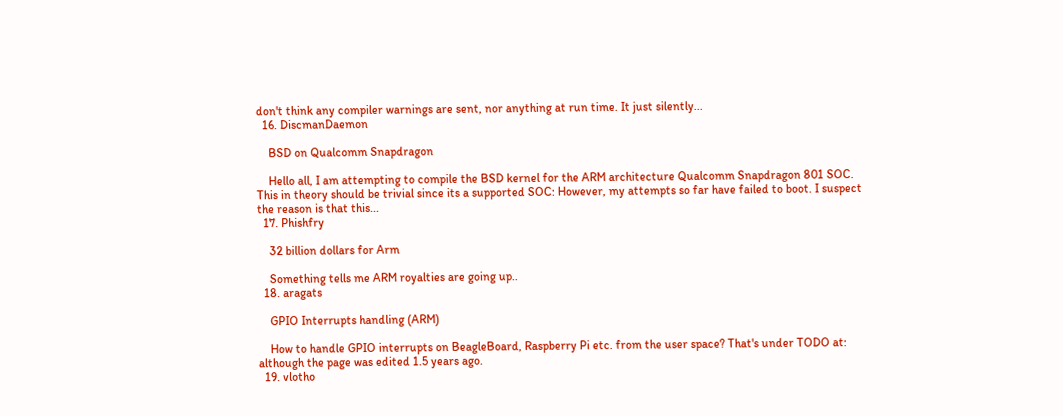don't think any compiler warnings are sent, nor anything at run time. It just silently...
  16. DiscmanDaemon

    BSD on Qualcomm Snapdragon

    Hello all, I am attempting to compile the BSD kernel for the ARM architecture Qualcomm Snapdragon 801 SOC. This in theory should be trivial since its a supported SOC: However, my attempts so far have failed to boot. I suspect the reason is that this...
  17. Phishfry

    32 billion dollars for Arm

    Something tells me ARM royalties are going up..
  18. aragats

    GPIO Interrupts handling (ARM)

    How to handle GPIO interrupts on BeagleBoard, Raspberry Pi etc. from the user space? That's under TODO at: although the page was edited 1.5 years ago.
  19. vlotho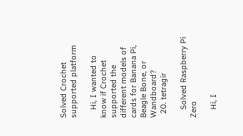Solved Crochet supported platform

    Hi, I wanted to know if Crochet supported the different models of cards for Banana Pi, Beagle Bone, or Wandboard?
  20. tetragir

    Solved Raspberry Pi Zero

    Hi, I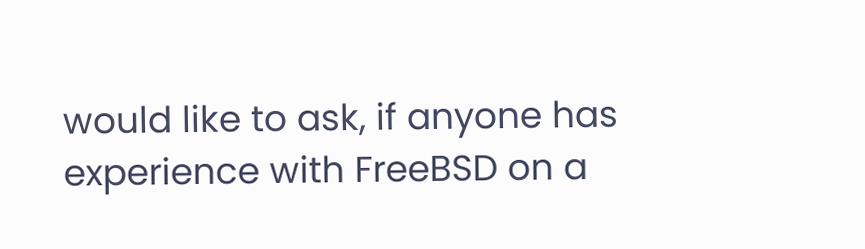would like to ask, if anyone has experience with FreeBSD on a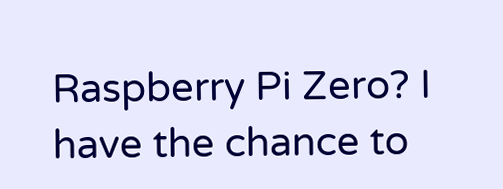Raspberry Pi Zero? I have the chance to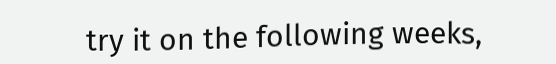try it on the following weeks,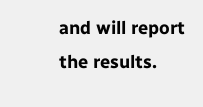and will report the results.